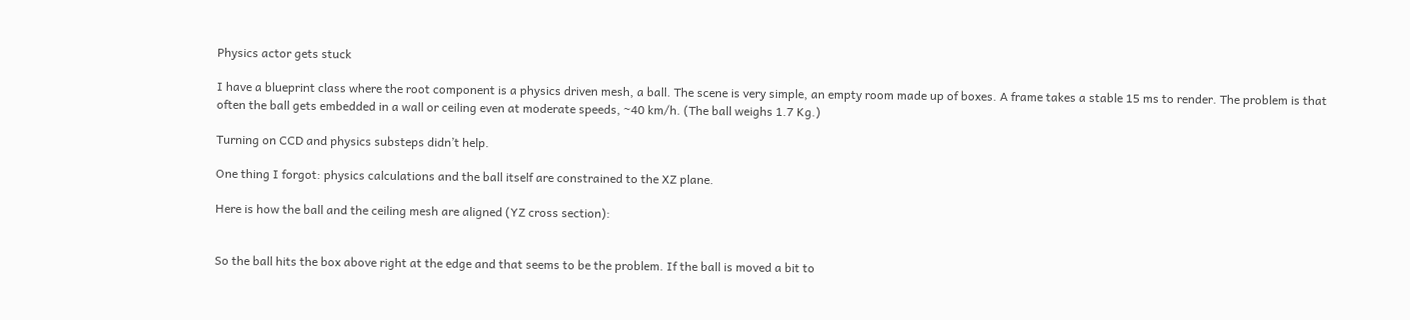Physics actor gets stuck

I have a blueprint class where the root component is a physics driven mesh, a ball. The scene is very simple, an empty room made up of boxes. A frame takes a stable 15 ms to render. The problem is that often the ball gets embedded in a wall or ceiling even at moderate speeds, ~40 km/h. (The ball weighs 1.7 Kg.)

Turning on CCD and physics substeps didn’t help.

One thing I forgot: physics calculations and the ball itself are constrained to the XZ plane.

Here is how the ball and the ceiling mesh are aligned (YZ cross section):


So the ball hits the box above right at the edge and that seems to be the problem. If the ball is moved a bit to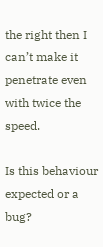the right then I can’t make it penetrate even with twice the speed.

Is this behaviour expected or a bug?